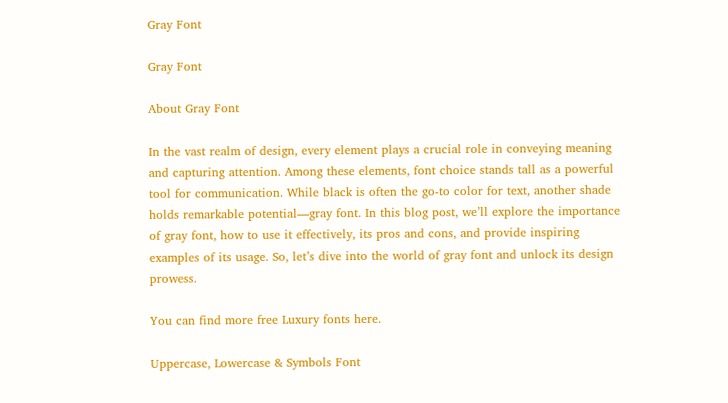Gray Font

Gray Font

About Gray Font

In the vast realm of design, every element plays a crucial role in conveying meaning and capturing attention. Among these elements, font choice stands tall as a powerful tool for communication. While black is often the go-to color for text, another shade holds remarkable potential—gray font. In this blog post, we’ll explore the importance of gray font, how to use it effectively, its pros and cons, and provide inspiring examples of its usage. So, let’s dive into the world of gray font and unlock its design prowess.

You can find more free Luxury fonts here.

Uppercase, Lowercase & Symbols Font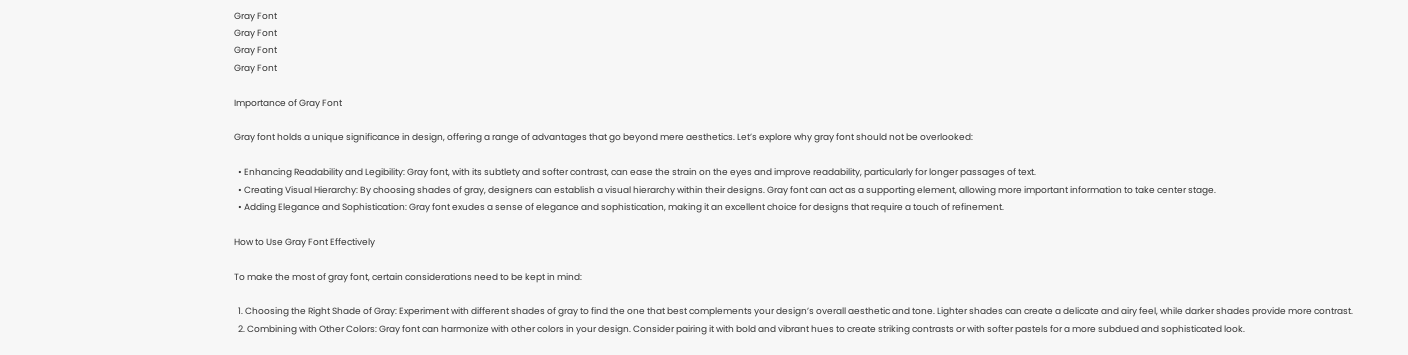Gray Font
Gray Font
Gray Font
Gray Font

Importance of Gray Font

Gray font holds a unique significance in design, offering a range of advantages that go beyond mere aesthetics. Let’s explore why gray font should not be overlooked:

  • Enhancing Readability and Legibility: Gray font, with its subtlety and softer contrast, can ease the strain on the eyes and improve readability, particularly for longer passages of text.
  • Creating Visual Hierarchy: By choosing shades of gray, designers can establish a visual hierarchy within their designs. Gray font can act as a supporting element, allowing more important information to take center stage.
  • Adding Elegance and Sophistication: Gray font exudes a sense of elegance and sophistication, making it an excellent choice for designs that require a touch of refinement.

How to Use Gray Font Effectively

To make the most of gray font, certain considerations need to be kept in mind:

  1. Choosing the Right Shade of Gray: Experiment with different shades of gray to find the one that best complements your design’s overall aesthetic and tone. Lighter shades can create a delicate and airy feel, while darker shades provide more contrast.
  2. Combining with Other Colors: Gray font can harmonize with other colors in your design. Consider pairing it with bold and vibrant hues to create striking contrasts or with softer pastels for a more subdued and sophisticated look.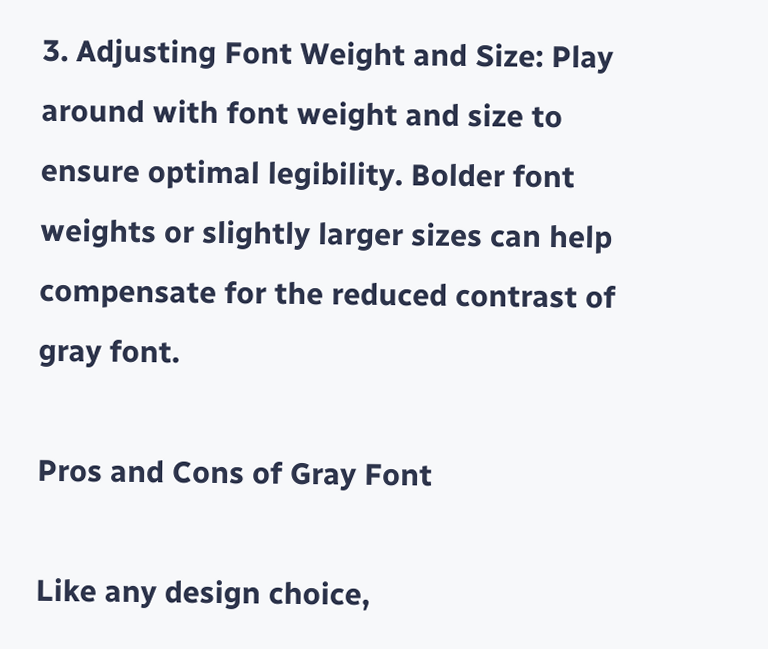3. Adjusting Font Weight and Size: Play around with font weight and size to ensure optimal legibility. Bolder font weights or slightly larger sizes can help compensate for the reduced contrast of gray font.

Pros and Cons of Gray Font

Like any design choice,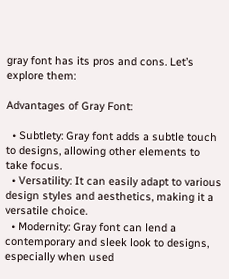gray font has its pros and cons. Let’s explore them:

Advantages of Gray Font:

  • Subtlety: Gray font adds a subtle touch to designs, allowing other elements to take focus.
  • Versatility: It can easily adapt to various design styles and aesthetics, making it a versatile choice.
  • Modernity: Gray font can lend a contemporary and sleek look to designs, especially when used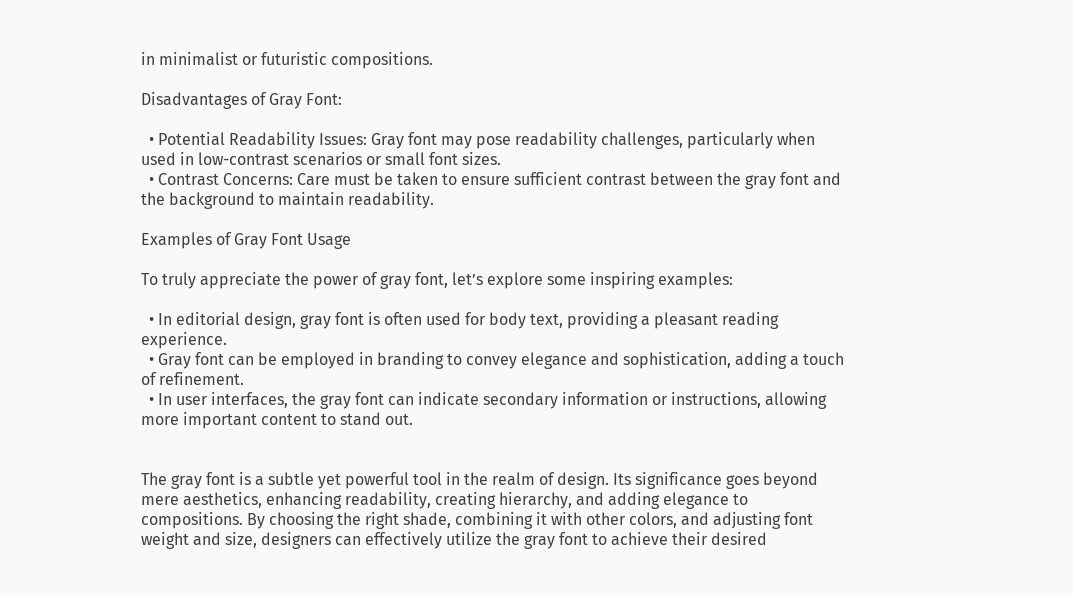in minimalist or futuristic compositions.

Disadvantages of Gray Font:

  • Potential Readability Issues: Gray font may pose readability challenges, particularly when used in low-contrast scenarios or small font sizes.
  • Contrast Concerns: Care must be taken to ensure sufficient contrast between the gray font and the background to maintain readability.

Examples of Gray Font Usage

To truly appreciate the power of gray font, let’s explore some inspiring examples:

  • In editorial design, gray font is often used for body text, providing a pleasant reading experience.
  • Gray font can be employed in branding to convey elegance and sophistication, adding a touch of refinement.
  • In user interfaces, the gray font can indicate secondary information or instructions, allowing more important content to stand out.


The gray font is a subtle yet powerful tool in the realm of design. Its significance goes beyond mere aesthetics, enhancing readability, creating hierarchy, and adding elegance to compositions. By choosing the right shade, combining it with other colors, and adjusting font weight and size, designers can effectively utilize the gray font to achieve their desired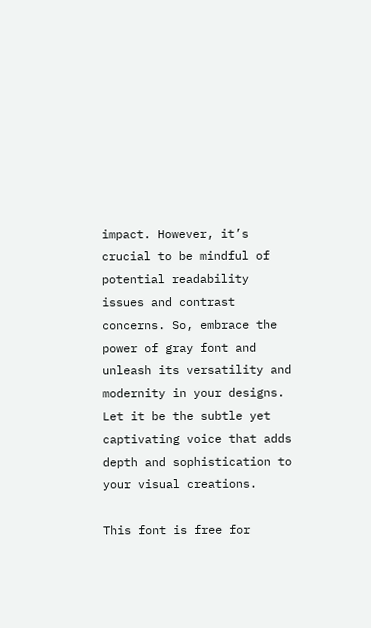impact. However, it’s crucial to be mindful of potential readability issues and contrast concerns. So, embrace the power of gray font and unleash its versatility and modernity in your designs. Let it be the subtle yet captivating voice that adds depth and sophistication to your visual creations.

This font is free for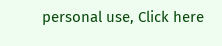personal use, Click here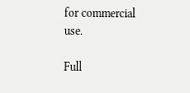for commercial use.

Full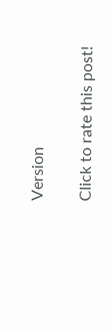Version

Click to rate this post!